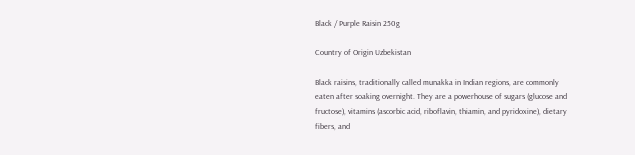Black / Purple Raisin 250g

Country of Origin Uzbekistan

Black raisins, traditionally called munakka in Indian regions, are commonly eaten after soaking overnight. They are a powerhouse of sugars (glucose and fructose), vitamins (ascorbic acid, riboflavin, thiamin, and pyridoxine), dietary fibers, and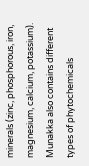minerals (zinc, phosphorous, iron, magnesium, calcium, potassium). Munakka also contains different types of phytochemicals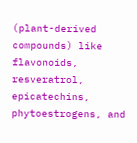(plant-derived compounds) like flavonoids, resveratrol, epicatechins, phytoestrogens, and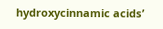hydroxycinnamic acids’